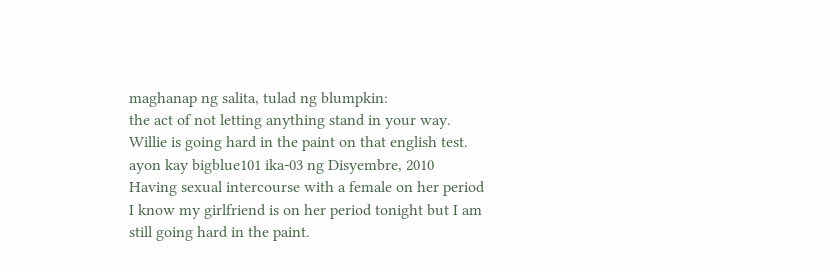maghanap ng salita, tulad ng blumpkin:
the act of not letting anything stand in your way.
Willie is going hard in the paint on that english test.
ayon kay bigblue101 ika-03 ng Disyembre, 2010
Having sexual intercourse with a female on her period
I know my girlfriend is on her period tonight but I am still going hard in the paint.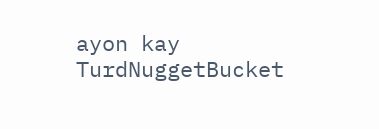ayon kay TurdNuggetBucket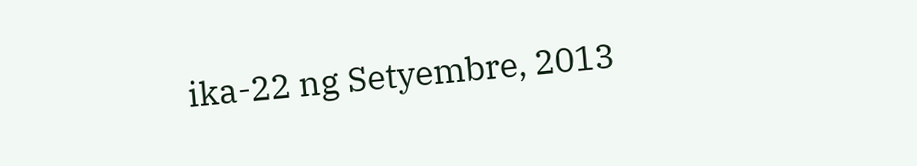ika-22 ng Setyembre, 2013